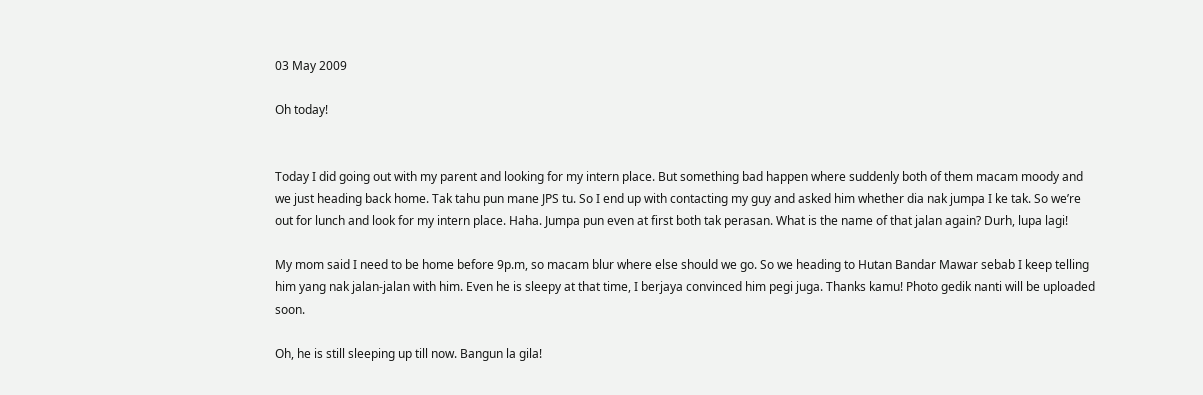03 May 2009

Oh today!


Today I did going out with my parent and looking for my intern place. But something bad happen where suddenly both of them macam moody and we just heading back home. Tak tahu pun mane JPS tu. So I end up with contacting my guy and asked him whether dia nak jumpa I ke tak. So we’re out for lunch and look for my intern place. Haha. Jumpa pun even at first both tak perasan. What is the name of that jalan again? Durh, lupa lagi!

My mom said I need to be home before 9p.m, so macam blur where else should we go. So we heading to Hutan Bandar Mawar sebab I keep telling him yang nak jalan-jalan with him. Even he is sleepy at that time, I berjaya convinced him pegi juga. Thanks kamu! Photo gedik nanti will be uploaded soon.

Oh, he is still sleeping up till now. Bangun la gila!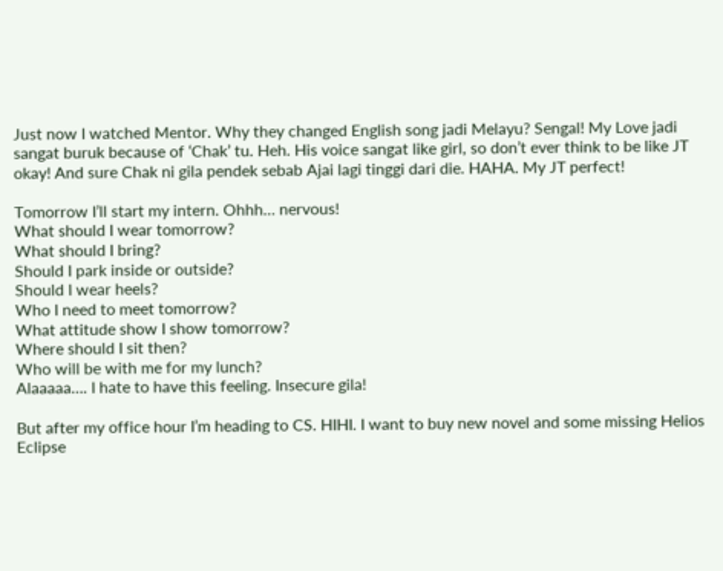Just now I watched Mentor. Why they changed English song jadi Melayu? Sengal! My Love jadi sangat buruk because of ‘Chak’ tu. Heh. His voice sangat like girl, so don’t ever think to be like JT okay! And sure Chak ni gila pendek sebab Ajai lagi tinggi dari die. HAHA. My JT perfect!

Tomorrow I’ll start my intern. Ohhh… nervous!
What should I wear tomorrow?
What should I bring?
Should I park inside or outside?
Should I wear heels?
Who I need to meet tomorrow?
What attitude show I show tomorrow?
Where should I sit then?
Who will be with me for my lunch?
Alaaaaa…. I hate to have this feeling. Insecure gila!

But after my office hour I’m heading to CS. HIHI. I want to buy new novel and some missing Helios Eclipse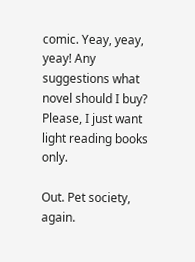comic. Yeay, yeay, yeay! Any suggestions what novel should I buy? Please, I just want light reading books only.

Out. Pet society, again.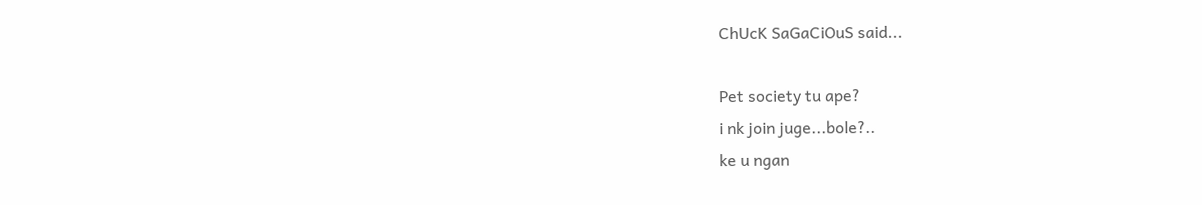ChUcK SaGaCiOuS said...

Pet society tu ape?
i nk join juge...bole?..
ke u ngan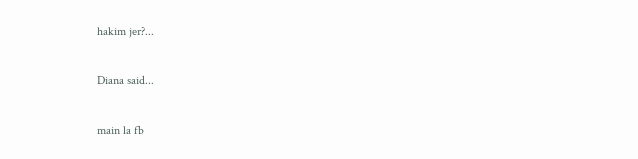hakim jer?...

Diana said...

main la fb